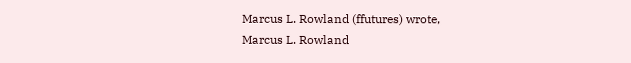Marcus L. Rowland (ffutures) wrote,
Marcus L. Rowland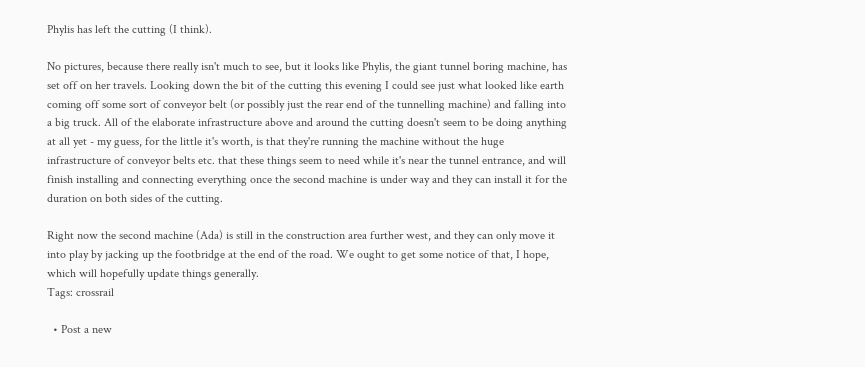Phylis has left the cutting (I think).

No pictures, because there really isn't much to see, but it looks like Phylis, the giant tunnel boring machine, has set off on her travels. Looking down the bit of the cutting this evening I could see just what looked like earth coming off some sort of conveyor belt (or possibly just the rear end of the tunnelling machine) and falling into a big truck. All of the elaborate infrastructure above and around the cutting doesn't seem to be doing anything at all yet - my guess, for the little it's worth, is that they're running the machine without the huge infrastructure of conveyor belts etc. that these things seem to need while it's near the tunnel entrance, and will finish installing and connecting everything once the second machine is under way and they can install it for the duration on both sides of the cutting.

Right now the second machine (Ada) is still in the construction area further west, and they can only move it into play by jacking up the footbridge at the end of the road. We ought to get some notice of that, I hope, which will hopefully update things generally.
Tags: crossrail

  • Post a new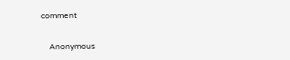comment


    Anonymous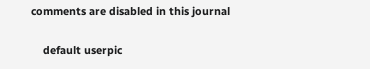comments are disabled in this journal

    default userpic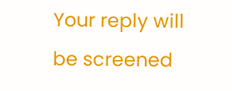Your reply will be screened